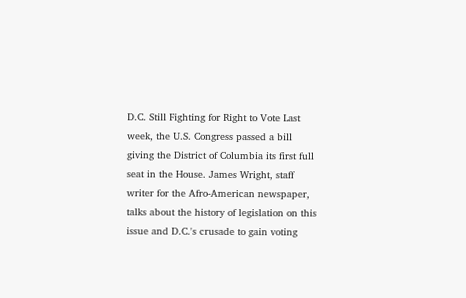D.C. Still Fighting for Right to Vote Last week, the U.S. Congress passed a bill giving the District of Columbia its first full seat in the House. James Wright, staff writer for the Afro-American newspaper, talks about the history of legislation on this issue and D.C.'s crusade to gain voting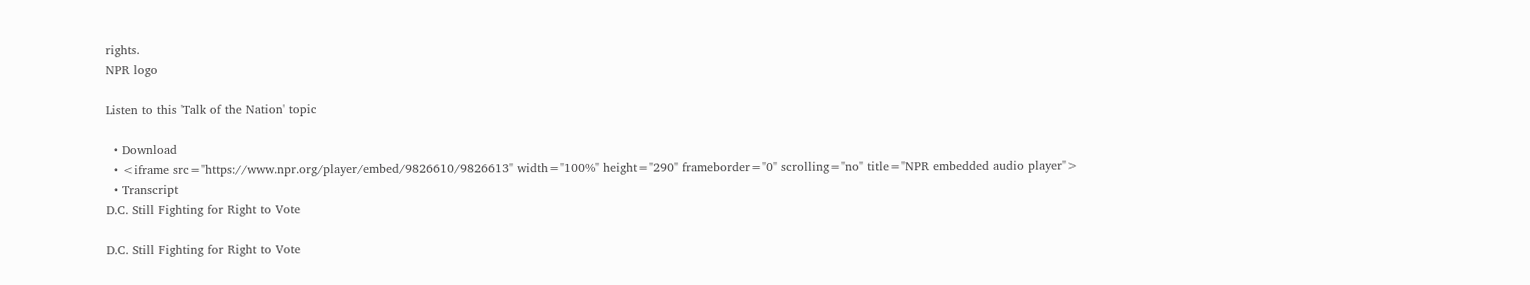rights.
NPR logo

Listen to this 'Talk of the Nation' topic

  • Download
  • <iframe src="https://www.npr.org/player/embed/9826610/9826613" width="100%" height="290" frameborder="0" scrolling="no" title="NPR embedded audio player">
  • Transcript
D.C. Still Fighting for Right to Vote

D.C. Still Fighting for Right to Vote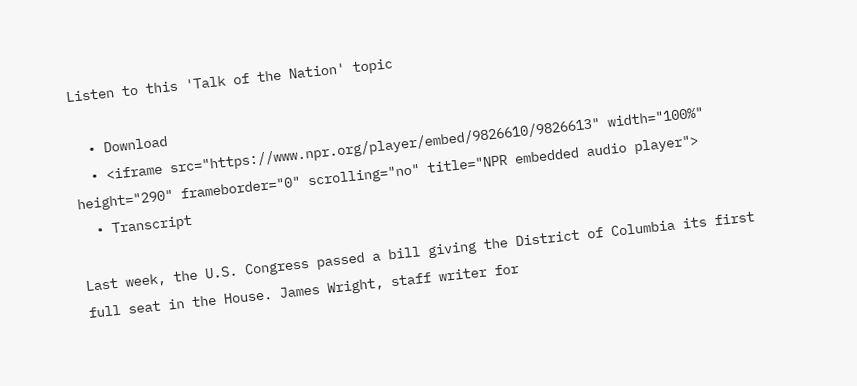Listen to this 'Talk of the Nation' topic

  • Download
  • <iframe src="https://www.npr.org/player/embed/9826610/9826613" width="100%" height="290" frameborder="0" scrolling="no" title="NPR embedded audio player">
  • Transcript

Last week, the U.S. Congress passed a bill giving the District of Columbia its first full seat in the House. James Wright, staff writer for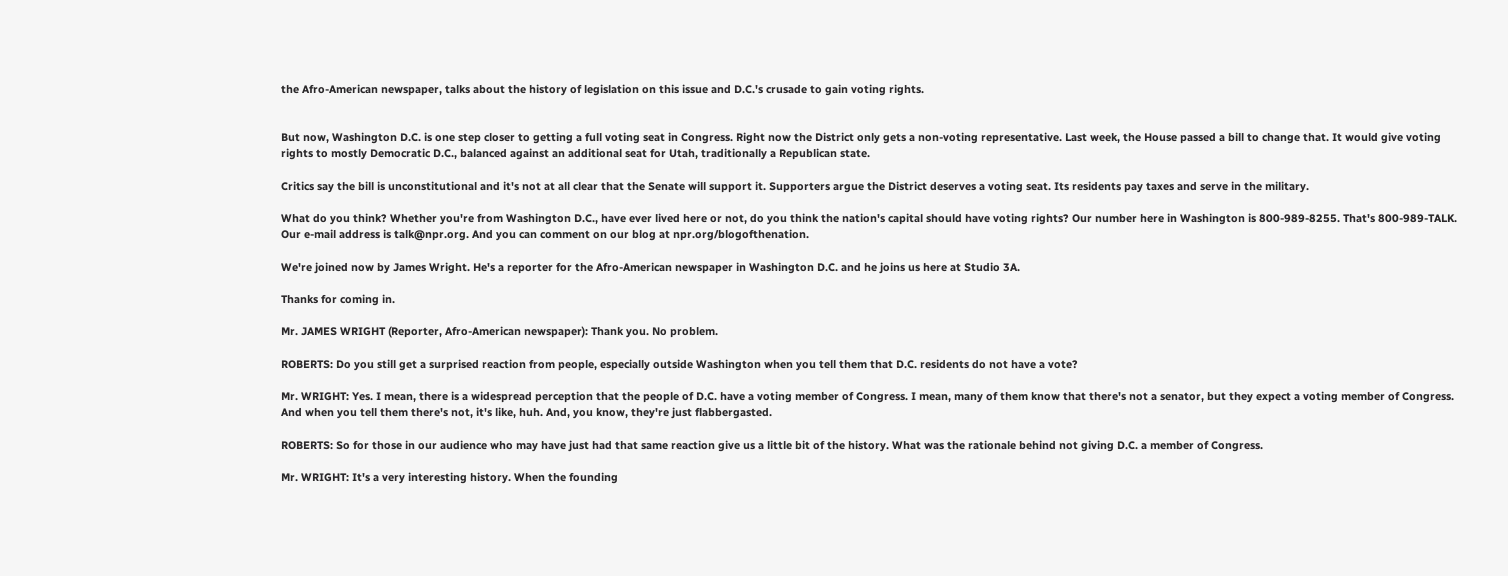the Afro-American newspaper, talks about the history of legislation on this issue and D.C.'s crusade to gain voting rights.


But now, Washington D.C. is one step closer to getting a full voting seat in Congress. Right now the District only gets a non-voting representative. Last week, the House passed a bill to change that. It would give voting rights to mostly Democratic D.C., balanced against an additional seat for Utah, traditionally a Republican state.

Critics say the bill is unconstitutional and it's not at all clear that the Senate will support it. Supporters argue the District deserves a voting seat. Its residents pay taxes and serve in the military.

What do you think? Whether you're from Washington D.C., have ever lived here or not, do you think the nation's capital should have voting rights? Our number here in Washington is 800-989-8255. That's 800-989-TALK. Our e-mail address is talk@npr.org. And you can comment on our blog at npr.org/blogofthenation.

We're joined now by James Wright. He's a reporter for the Afro-American newspaper in Washington D.C. and he joins us here at Studio 3A.

Thanks for coming in.

Mr. JAMES WRIGHT (Reporter, Afro-American newspaper): Thank you. No problem.

ROBERTS: Do you still get a surprised reaction from people, especially outside Washington when you tell them that D.C. residents do not have a vote?

Mr. WRIGHT: Yes. I mean, there is a widespread perception that the people of D.C. have a voting member of Congress. I mean, many of them know that there's not a senator, but they expect a voting member of Congress. And when you tell them there's not, it's like, huh. And, you know, they're just flabbergasted.

ROBERTS: So for those in our audience who may have just had that same reaction give us a little bit of the history. What was the rationale behind not giving D.C. a member of Congress.

Mr. WRIGHT: It's a very interesting history. When the founding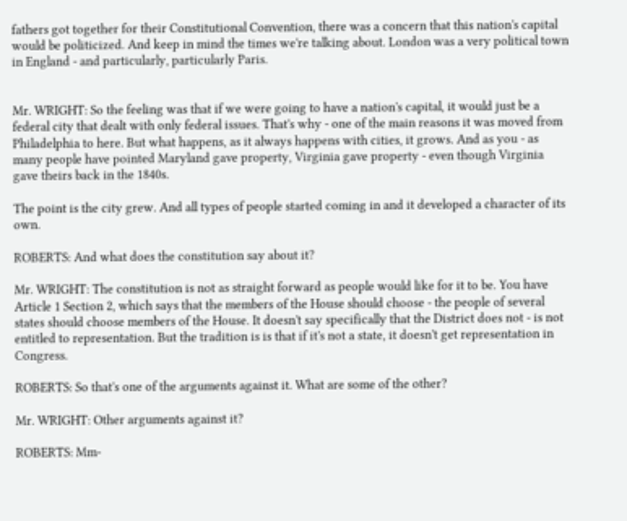fathers got together for their Constitutional Convention, there was a concern that this nation's capital would be politicized. And keep in mind the times we're talking about. London was a very political town in England - and particularly, particularly Paris.


Mr. WRIGHT: So the feeling was that if we were going to have a nation's capital, it would just be a federal city that dealt with only federal issues. That's why - one of the main reasons it was moved from Philadelphia to here. But what happens, as it always happens with cities, it grows. And as you - as many people have pointed Maryland gave property, Virginia gave property - even though Virginia gave theirs back in the 1840s.

The point is the city grew. And all types of people started coming in and it developed a character of its own.

ROBERTS: And what does the constitution say about it?

Mr. WRIGHT: The constitution is not as straight forward as people would like for it to be. You have Article 1 Section 2, which says that the members of the House should choose - the people of several states should choose members of the House. It doesn't say specifically that the District does not - is not entitled to representation. But the tradition is is that if it's not a state, it doesn't get representation in Congress.

ROBERTS: So that's one of the arguments against it. What are some of the other?

Mr. WRIGHT: Other arguments against it?

ROBERTS: Mm-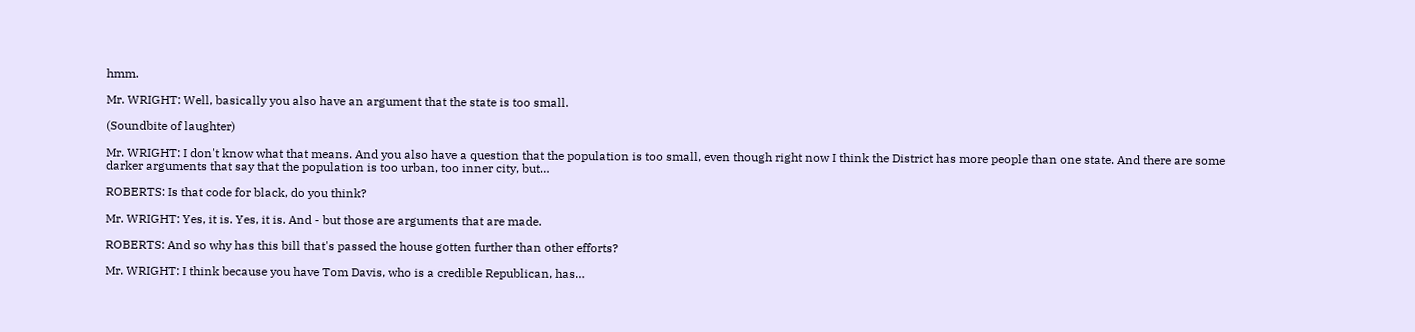hmm.

Mr. WRIGHT: Well, basically you also have an argument that the state is too small.

(Soundbite of laughter)

Mr. WRIGHT: I don't know what that means. And you also have a question that the population is too small, even though right now I think the District has more people than one state. And there are some darker arguments that say that the population is too urban, too inner city, but…

ROBERTS: Is that code for black, do you think?

Mr. WRIGHT: Yes, it is. Yes, it is. And - but those are arguments that are made.

ROBERTS: And so why has this bill that's passed the house gotten further than other efforts?

Mr. WRIGHT: I think because you have Tom Davis, who is a credible Republican, has…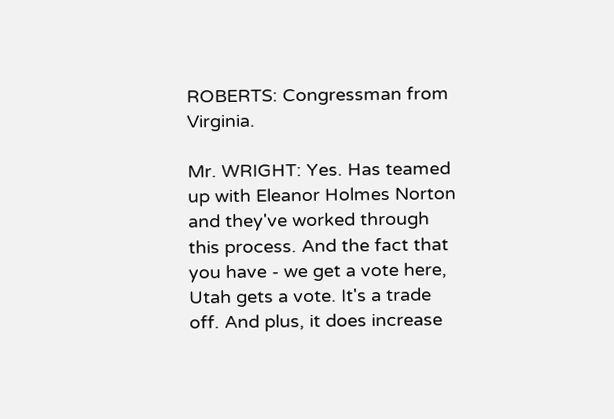ROBERTS: Congressman from Virginia.

Mr. WRIGHT: Yes. Has teamed up with Eleanor Holmes Norton and they've worked through this process. And the fact that you have - we get a vote here, Utah gets a vote. It's a trade off. And plus, it does increase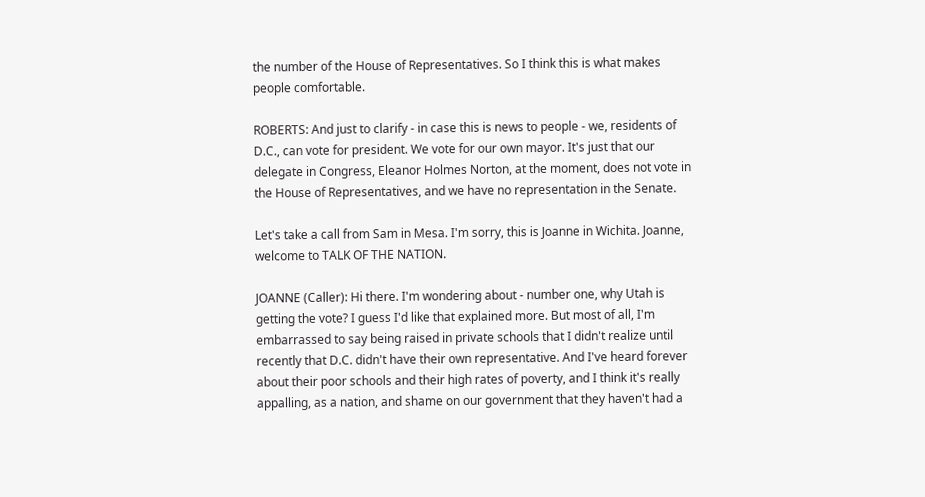the number of the House of Representatives. So I think this is what makes people comfortable.

ROBERTS: And just to clarify - in case this is news to people - we, residents of D.C., can vote for president. We vote for our own mayor. It's just that our delegate in Congress, Eleanor Holmes Norton, at the moment, does not vote in the House of Representatives, and we have no representation in the Senate.

Let's take a call from Sam in Mesa. I'm sorry, this is Joanne in Wichita. Joanne, welcome to TALK OF THE NATION.

JOANNE (Caller): Hi there. I'm wondering about - number one, why Utah is getting the vote? I guess I'd like that explained more. But most of all, I'm embarrassed to say being raised in private schools that I didn't realize until recently that D.C. didn't have their own representative. And I've heard forever about their poor schools and their high rates of poverty, and I think it's really appalling, as a nation, and shame on our government that they haven't had a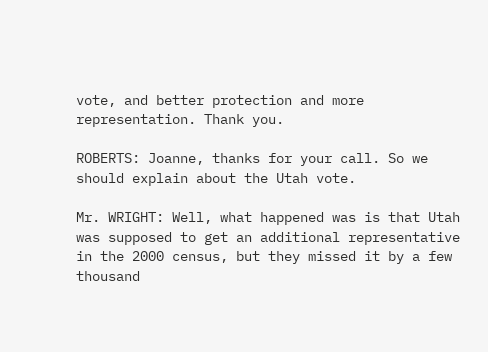vote, and better protection and more representation. Thank you.

ROBERTS: Joanne, thanks for your call. So we should explain about the Utah vote.

Mr. WRIGHT: Well, what happened was is that Utah was supposed to get an additional representative in the 2000 census, but they missed it by a few thousand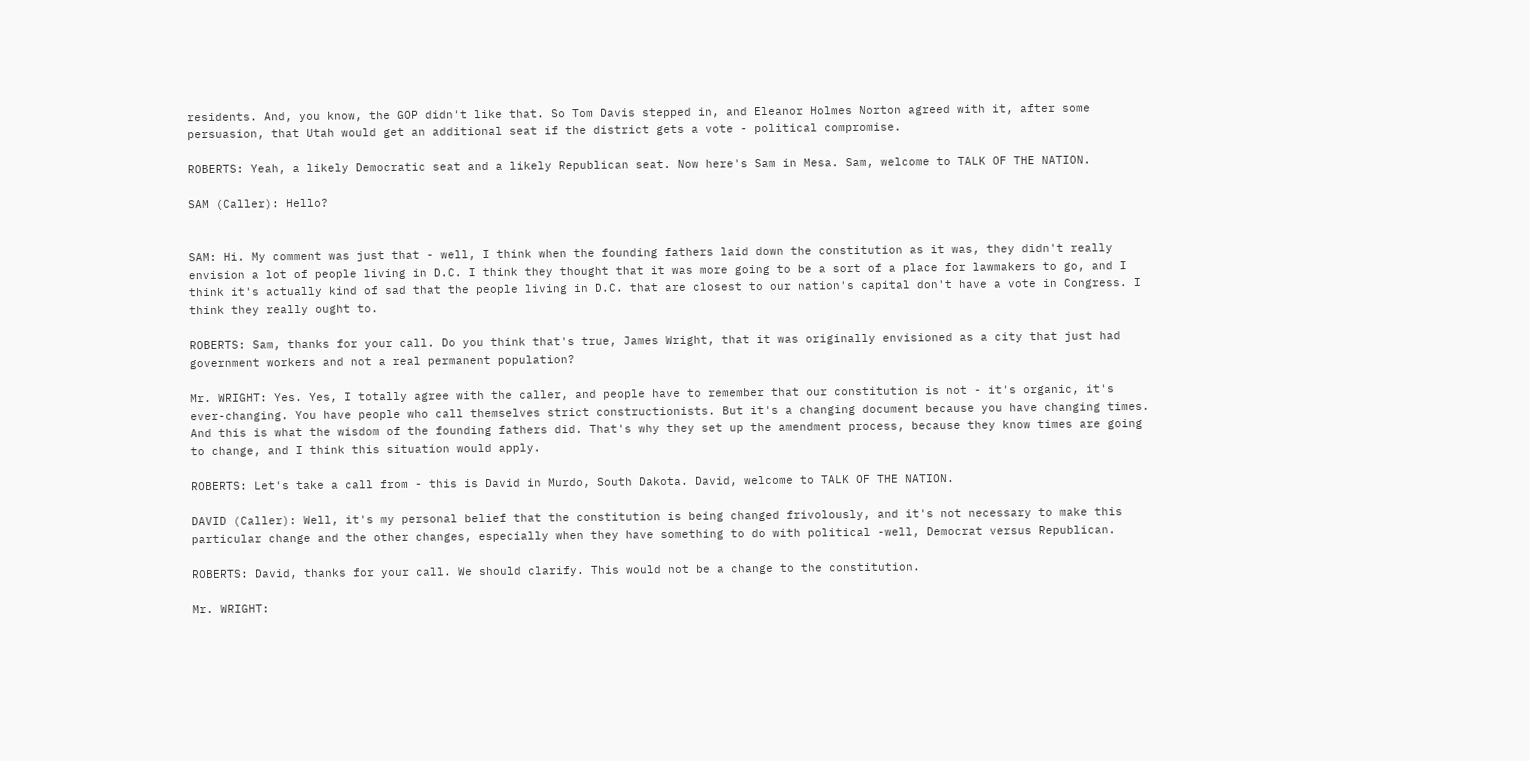residents. And, you know, the GOP didn't like that. So Tom Davis stepped in, and Eleanor Holmes Norton agreed with it, after some persuasion, that Utah would get an additional seat if the district gets a vote - political compromise.

ROBERTS: Yeah, a likely Democratic seat and a likely Republican seat. Now here's Sam in Mesa. Sam, welcome to TALK OF THE NATION.

SAM (Caller): Hello?


SAM: Hi. My comment was just that - well, I think when the founding fathers laid down the constitution as it was, they didn't really envision a lot of people living in D.C. I think they thought that it was more going to be a sort of a place for lawmakers to go, and I think it's actually kind of sad that the people living in D.C. that are closest to our nation's capital don't have a vote in Congress. I think they really ought to.

ROBERTS: Sam, thanks for your call. Do you think that's true, James Wright, that it was originally envisioned as a city that just had government workers and not a real permanent population?

Mr. WRIGHT: Yes. Yes, I totally agree with the caller, and people have to remember that our constitution is not - it's organic, it's ever-changing. You have people who call themselves strict constructionists. But it's a changing document because you have changing times. And this is what the wisdom of the founding fathers did. That's why they set up the amendment process, because they know times are going to change, and I think this situation would apply.

ROBERTS: Let's take a call from - this is David in Murdo, South Dakota. David, welcome to TALK OF THE NATION.

DAVID (Caller): Well, it's my personal belief that the constitution is being changed frivolously, and it's not necessary to make this particular change and the other changes, especially when they have something to do with political -well, Democrat versus Republican.

ROBERTS: David, thanks for your call. We should clarify. This would not be a change to the constitution.

Mr. WRIGHT: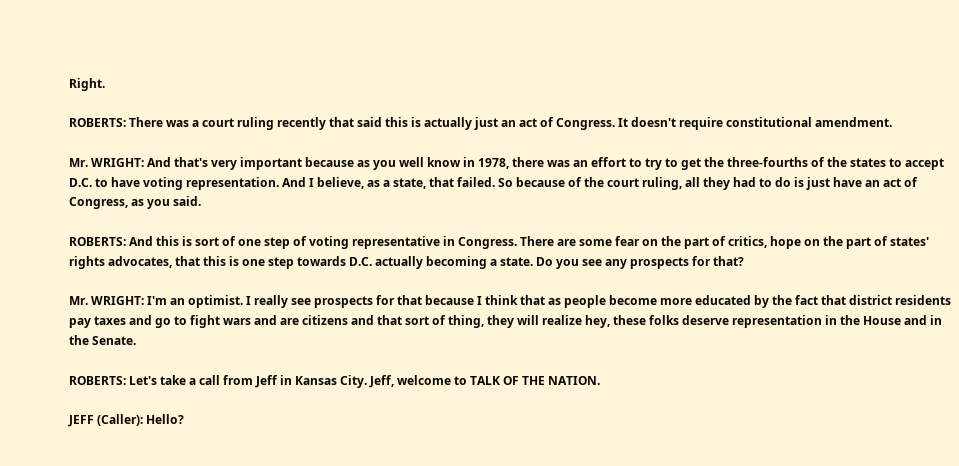Right.

ROBERTS: There was a court ruling recently that said this is actually just an act of Congress. It doesn't require constitutional amendment.

Mr. WRIGHT: And that's very important because as you well know in 1978, there was an effort to try to get the three-fourths of the states to accept D.C. to have voting representation. And I believe, as a state, that failed. So because of the court ruling, all they had to do is just have an act of Congress, as you said.

ROBERTS: And this is sort of one step of voting representative in Congress. There are some fear on the part of critics, hope on the part of states' rights advocates, that this is one step towards D.C. actually becoming a state. Do you see any prospects for that?

Mr. WRIGHT: I'm an optimist. I really see prospects for that because I think that as people become more educated by the fact that district residents pay taxes and go to fight wars and are citizens and that sort of thing, they will realize hey, these folks deserve representation in the House and in the Senate.

ROBERTS: Let's take a call from Jeff in Kansas City. Jeff, welcome to TALK OF THE NATION.

JEFF (Caller): Hello?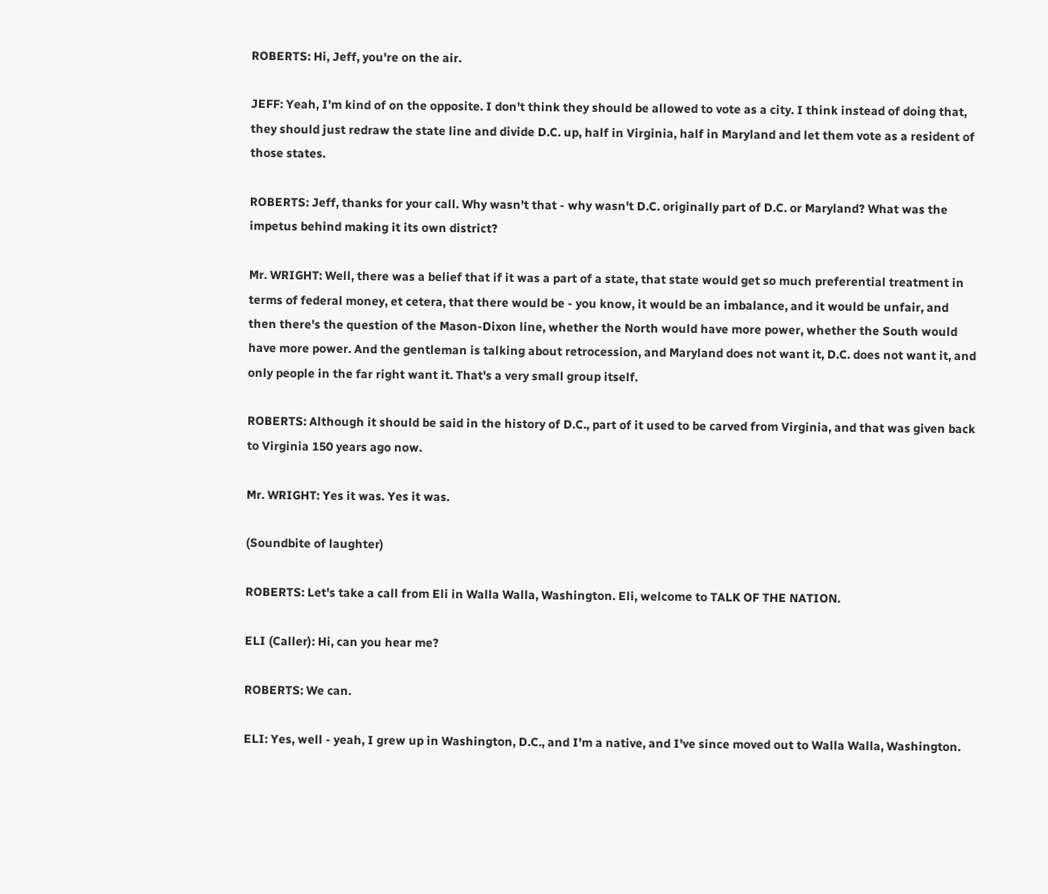ROBERTS: Hi, Jeff, you're on the air.

JEFF: Yeah, I'm kind of on the opposite. I don't think they should be allowed to vote as a city. I think instead of doing that, they should just redraw the state line and divide D.C. up, half in Virginia, half in Maryland and let them vote as a resident of those states.

ROBERTS: Jeff, thanks for your call. Why wasn't that - why wasn't D.C. originally part of D.C. or Maryland? What was the impetus behind making it its own district?

Mr. WRIGHT: Well, there was a belief that if it was a part of a state, that state would get so much preferential treatment in terms of federal money, et cetera, that there would be - you know, it would be an imbalance, and it would be unfair, and then there's the question of the Mason-Dixon line, whether the North would have more power, whether the South would have more power. And the gentleman is talking about retrocession, and Maryland does not want it, D.C. does not want it, and only people in the far right want it. That's a very small group itself.

ROBERTS: Although it should be said in the history of D.C., part of it used to be carved from Virginia, and that was given back to Virginia 150 years ago now.

Mr. WRIGHT: Yes it was. Yes it was.

(Soundbite of laughter)

ROBERTS: Let's take a call from Eli in Walla Walla, Washington. Eli, welcome to TALK OF THE NATION.

ELI (Caller): Hi, can you hear me?

ROBERTS: We can.

ELI: Yes, well - yeah, I grew up in Washington, D.C., and I'm a native, and I've since moved out to Walla Walla, Washington.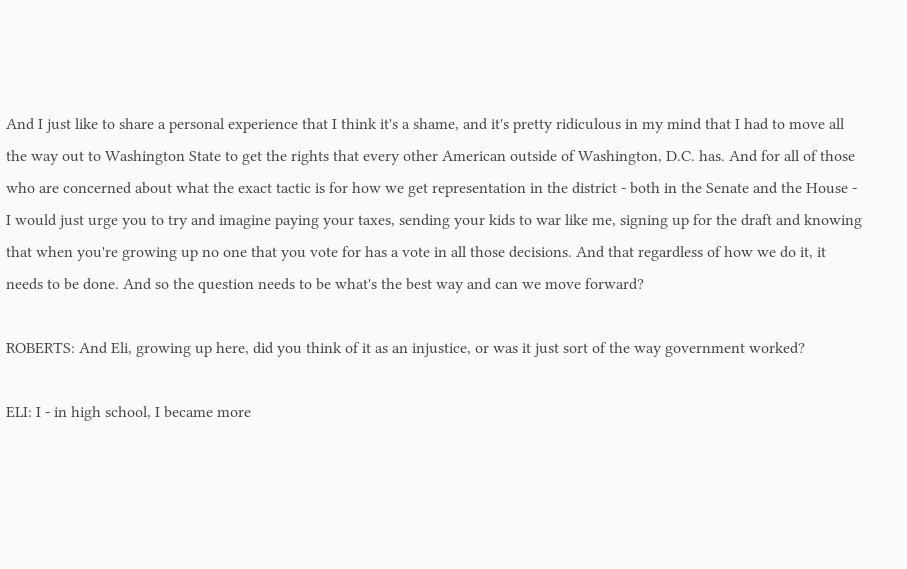And I just like to share a personal experience that I think it's a shame, and it's pretty ridiculous in my mind that I had to move all the way out to Washington State to get the rights that every other American outside of Washington, D.C. has. And for all of those who are concerned about what the exact tactic is for how we get representation in the district - both in the Senate and the House - I would just urge you to try and imagine paying your taxes, sending your kids to war like me, signing up for the draft and knowing that when you're growing up no one that you vote for has a vote in all those decisions. And that regardless of how we do it, it needs to be done. And so the question needs to be what's the best way and can we move forward?

ROBERTS: And Eli, growing up here, did you think of it as an injustice, or was it just sort of the way government worked?

ELI: I - in high school, I became more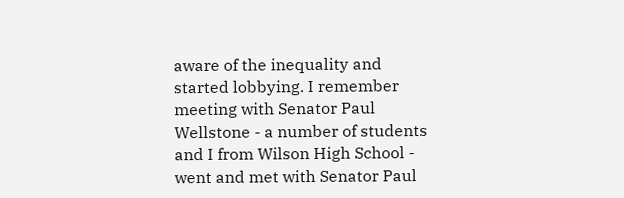aware of the inequality and started lobbying. I remember meeting with Senator Paul Wellstone - a number of students and I from Wilson High School - went and met with Senator Paul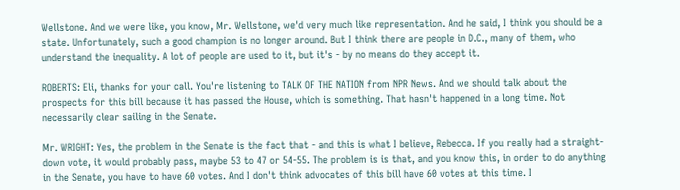Wellstone. And we were like, you know, Mr. Wellstone, we'd very much like representation. And he said, I think you should be a state. Unfortunately, such a good champion is no longer around. But I think there are people in D.C., many of them, who understand the inequality. A lot of people are used to it, but it's - by no means do they accept it.

ROBERTS: Eli, thanks for your call. You're listening to TALK OF THE NATION from NPR News. And we should talk about the prospects for this bill because it has passed the House, which is something. That hasn't happened in a long time. Not necessarily clear sailing in the Senate.

Mr. WRIGHT: Yes, the problem in the Senate is the fact that - and this is what I believe, Rebecca. If you really had a straight-down vote, it would probably pass, maybe 53 to 47 or 54-55. The problem is is that, and you know this, in order to do anything in the Senate, you have to have 60 votes. And I don't think advocates of this bill have 60 votes at this time. I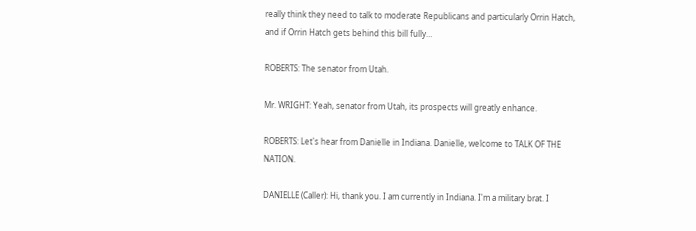really think they need to talk to moderate Republicans and particularly Orrin Hatch, and if Orrin Hatch gets behind this bill fully…

ROBERTS: The senator from Utah.

Mr. WRIGHT: Yeah, senator from Utah, its prospects will greatly enhance.

ROBERTS: Let's hear from Danielle in Indiana. Danielle, welcome to TALK OF THE NATION.

DANIELLE (Caller): Hi, thank you. I am currently in Indiana. I'm a military brat. I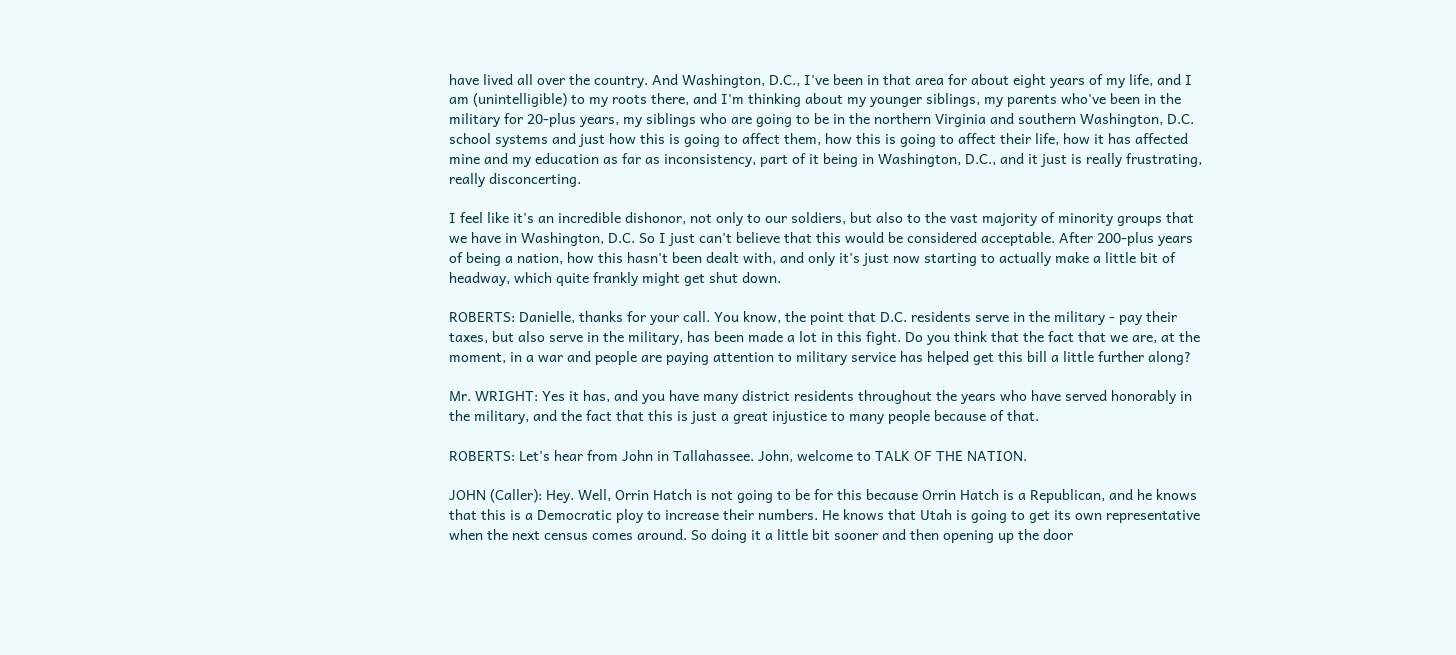have lived all over the country. And Washington, D.C., I've been in that area for about eight years of my life, and I am (unintelligible) to my roots there, and I'm thinking about my younger siblings, my parents who've been in the military for 20-plus years, my siblings who are going to be in the northern Virginia and southern Washington, D.C. school systems and just how this is going to affect them, how this is going to affect their life, how it has affected mine and my education as far as inconsistency, part of it being in Washington, D.C., and it just is really frustrating, really disconcerting.

I feel like it's an incredible dishonor, not only to our soldiers, but also to the vast majority of minority groups that we have in Washington, D.C. So I just can't believe that this would be considered acceptable. After 200-plus years of being a nation, how this hasn't been dealt with, and only it's just now starting to actually make a little bit of headway, which quite frankly might get shut down.

ROBERTS: Danielle, thanks for your call. You know, the point that D.C. residents serve in the military - pay their taxes, but also serve in the military, has been made a lot in this fight. Do you think that the fact that we are, at the moment, in a war and people are paying attention to military service has helped get this bill a little further along?

Mr. WRIGHT: Yes it has, and you have many district residents throughout the years who have served honorably in the military, and the fact that this is just a great injustice to many people because of that.

ROBERTS: Let's hear from John in Tallahassee. John, welcome to TALK OF THE NATION.

JOHN (Caller): Hey. Well, Orrin Hatch is not going to be for this because Orrin Hatch is a Republican, and he knows that this is a Democratic ploy to increase their numbers. He knows that Utah is going to get its own representative when the next census comes around. So doing it a little bit sooner and then opening up the door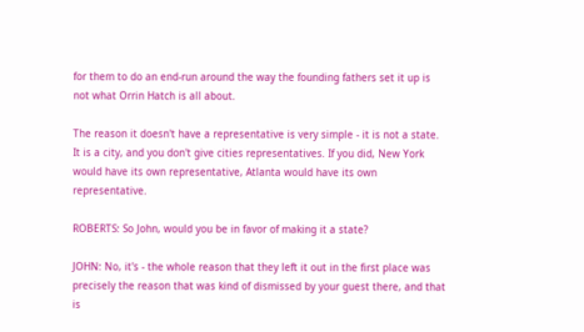for them to do an end-run around the way the founding fathers set it up is not what Orrin Hatch is all about.

The reason it doesn't have a representative is very simple - it is not a state. It is a city, and you don't give cities representatives. If you did, New York would have its own representative, Atlanta would have its own representative.

ROBERTS: So John, would you be in favor of making it a state?

JOHN: No, it's - the whole reason that they left it out in the first place was precisely the reason that was kind of dismissed by your guest there, and that is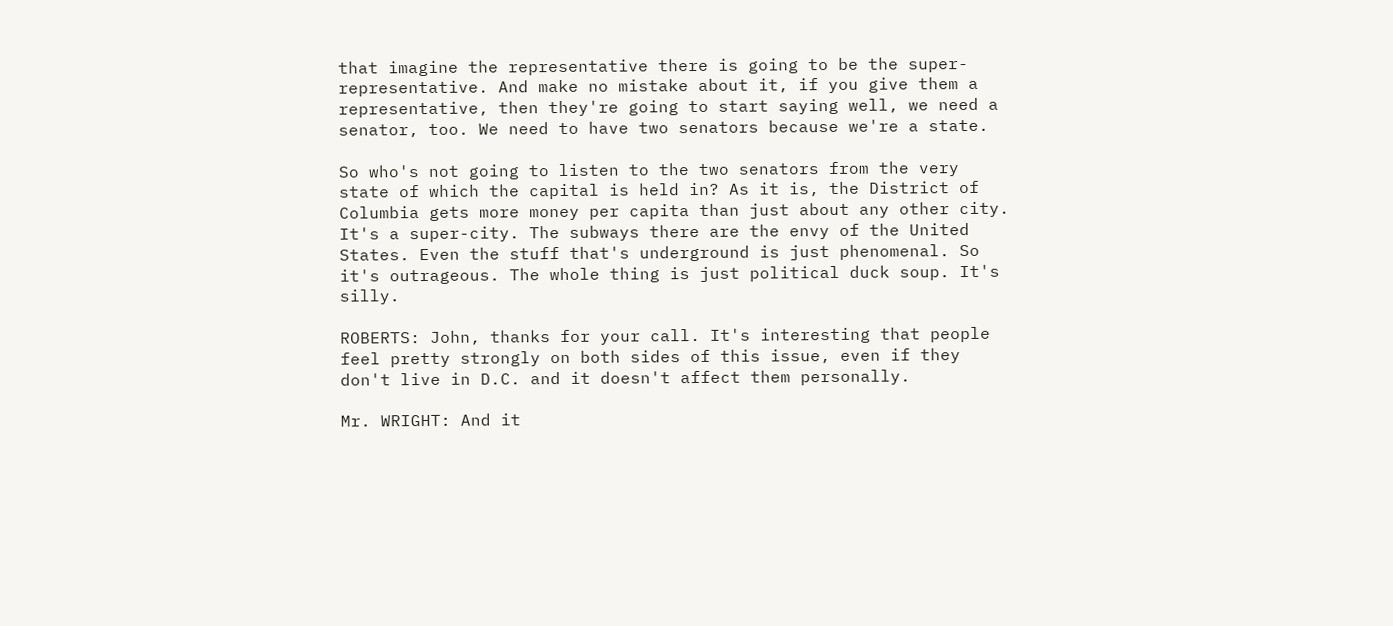that imagine the representative there is going to be the super-representative. And make no mistake about it, if you give them a representative, then they're going to start saying well, we need a senator, too. We need to have two senators because we're a state.

So who's not going to listen to the two senators from the very state of which the capital is held in? As it is, the District of Columbia gets more money per capita than just about any other city. It's a super-city. The subways there are the envy of the United States. Even the stuff that's underground is just phenomenal. So it's outrageous. The whole thing is just political duck soup. It's silly.

ROBERTS: John, thanks for your call. It's interesting that people feel pretty strongly on both sides of this issue, even if they don't live in D.C. and it doesn't affect them personally.

Mr. WRIGHT: And it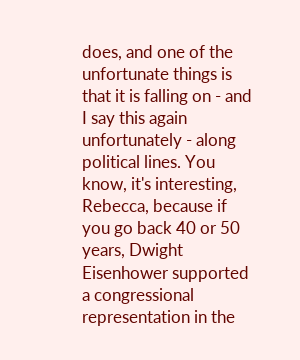does, and one of the unfortunate things is that it is falling on - and I say this again unfortunately - along political lines. You know, it's interesting, Rebecca, because if you go back 40 or 50 years, Dwight Eisenhower supported a congressional representation in the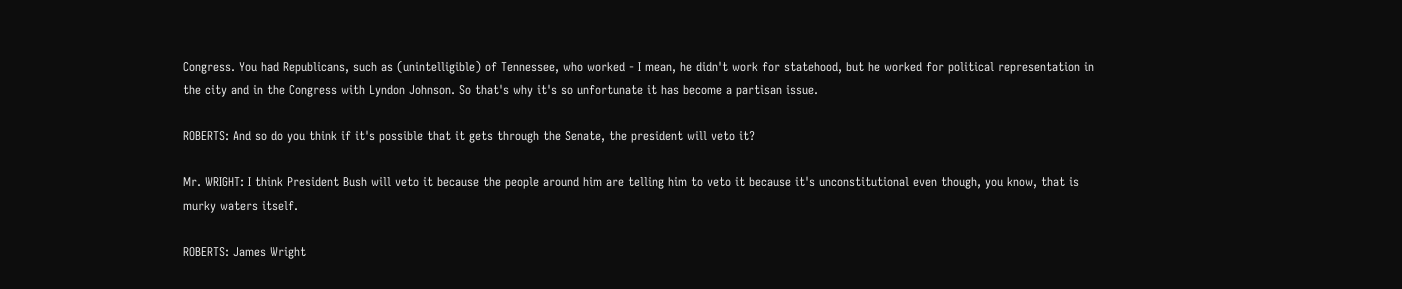Congress. You had Republicans, such as (unintelligible) of Tennessee, who worked - I mean, he didn't work for statehood, but he worked for political representation in the city and in the Congress with Lyndon Johnson. So that's why it's so unfortunate it has become a partisan issue.

ROBERTS: And so do you think if it's possible that it gets through the Senate, the president will veto it?

Mr. WRIGHT: I think President Bush will veto it because the people around him are telling him to veto it because it's unconstitutional even though, you know, that is murky waters itself.

ROBERTS: James Wright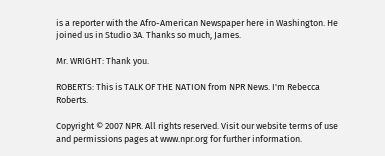is a reporter with the Afro-American Newspaper here in Washington. He joined us in Studio 3A. Thanks so much, James.

Mr. WRIGHT: Thank you.

ROBERTS: This is TALK OF THE NATION from NPR News. I'm Rebecca Roberts.

Copyright © 2007 NPR. All rights reserved. Visit our website terms of use and permissions pages at www.npr.org for further information.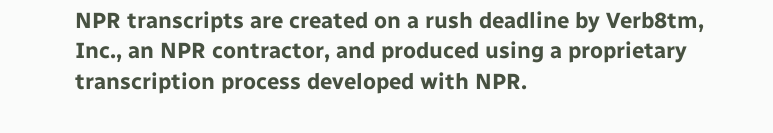NPR transcripts are created on a rush deadline by Verb8tm, Inc., an NPR contractor, and produced using a proprietary transcription process developed with NPR.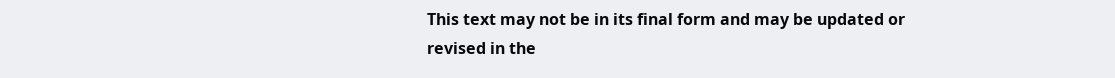This text may not be in its final form and may be updated or revised in the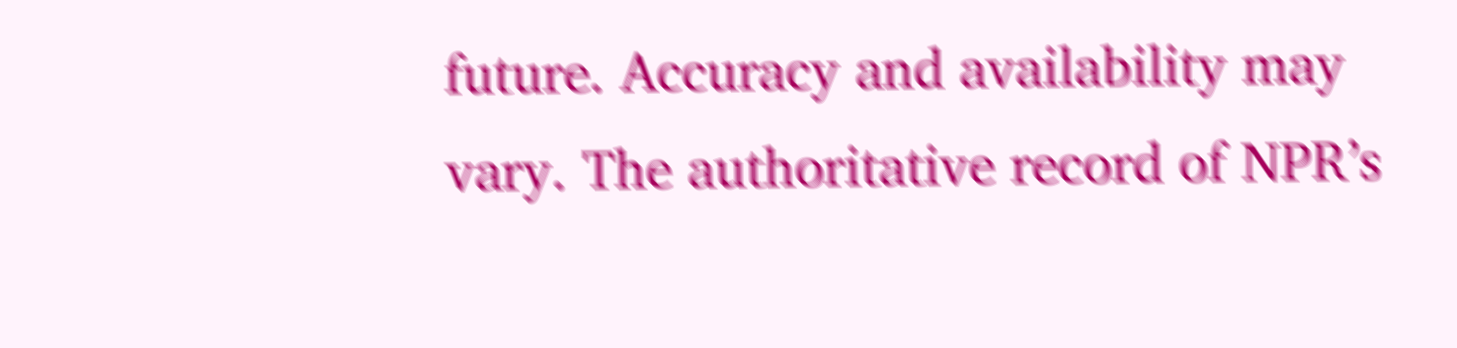future. Accuracy and availability may vary. The authoritative record of NPR’s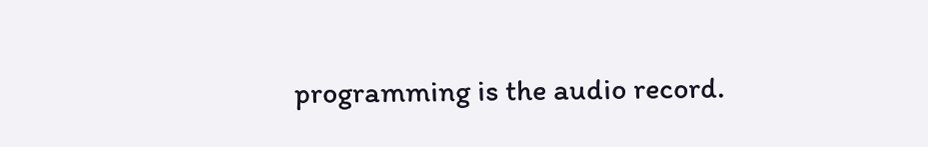programming is the audio record.